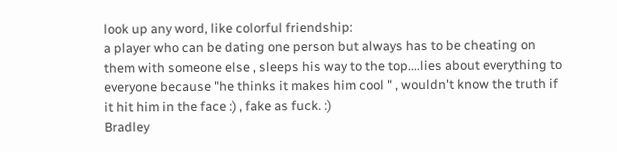look up any word, like colorful friendship:
a player who can be dating one person but always has to be cheating on them with someone else , sleeps his way to the top....lies about everything to everyone because "he thinks it makes him cool " , wouldn't know the truth if it hit him in the face :) , fake as fuck. :)
Bradley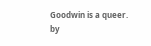Goodwin is a queer.
by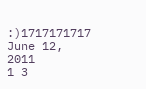:)1717171717 June 12, 2011
1 3